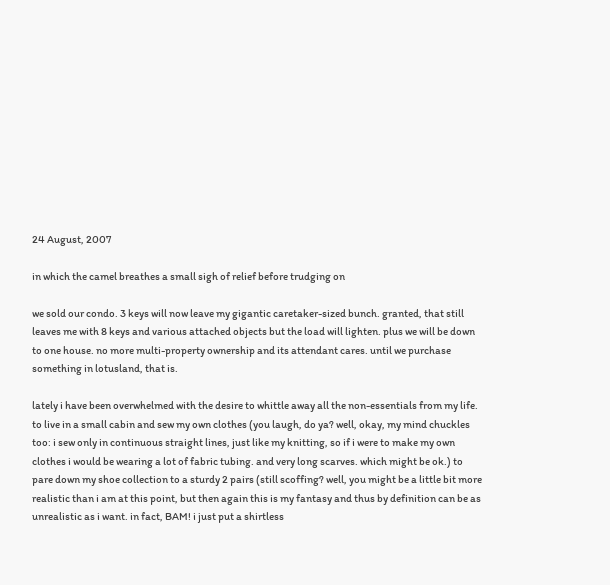24 August, 2007

in which the camel breathes a small sigh of relief before trudging on

we sold our condo. 3 keys will now leave my gigantic caretaker-sized bunch. granted, that still leaves me with 8 keys and various attached objects but the load will lighten. plus we will be down to one house. no more multi-property ownership and its attendant cares. until we purchase something in lotusland, that is.

lately i have been overwhelmed with the desire to whittle away all the non-essentials from my life. to live in a small cabin and sew my own clothes (you laugh, do ya? well, okay, my mind chuckles too: i sew only in continuous straight lines, just like my knitting, so if i were to make my own clothes i would be wearing a lot of fabric tubing. and very long scarves. which might be ok.) to pare down my shoe collection to a sturdy 2 pairs (still scoffing? well, you might be a little bit more realistic than i am at this point, but then again this is my fantasy and thus by definition can be as unrealistic as i want. in fact, BAM! i just put a shirtless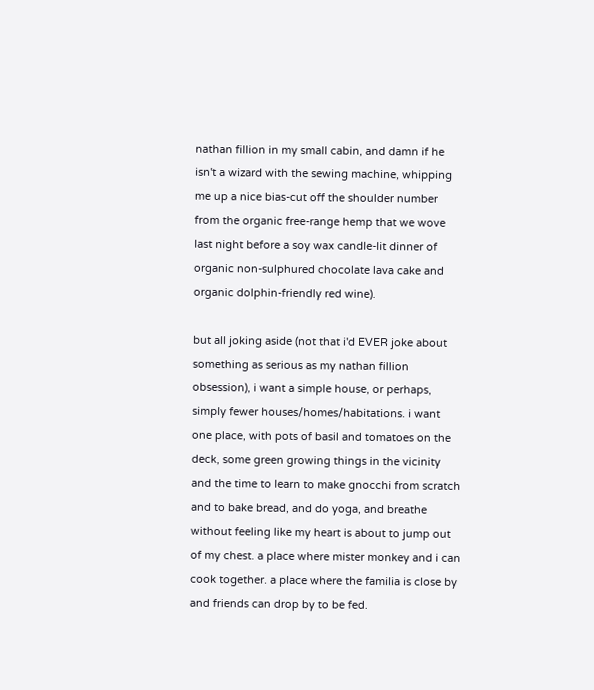nathan fillion in my small cabin, and damn if he isn't a wizard with the sewing machine, whipping me up a nice bias-cut off the shoulder number from the organic free-range hemp that we wove last night before a soy wax candle-lit dinner of organic non-sulphured chocolate lava cake and organic dolphin-friendly red wine).

but all joking aside (not that i'd EVER joke about something as serious as my nathan fillion obsession), i want a simple house, or perhaps, simply fewer houses/homes/habitations. i want one place, with pots of basil and tomatoes on the deck, some green growing things in the vicinity and the time to learn to make gnocchi from scratch and to bake bread, and do yoga, and breathe without feeling like my heart is about to jump out of my chest. a place where mister monkey and i can cook together. a place where the familia is close by and friends can drop by to be fed.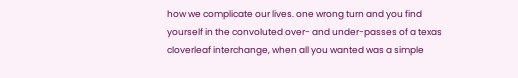how we complicate our lives. one wrong turn and you find yourself in the convoluted over- and under-passes of a texas cloverleaf interchange, when all you wanted was a simple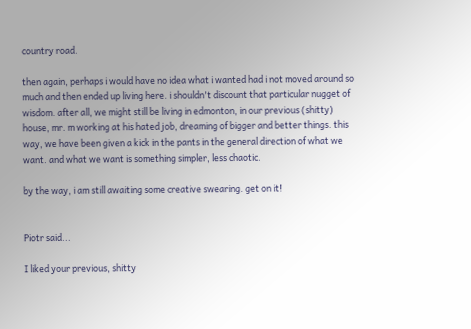country road.

then again, perhaps i would have no idea what i wanted had i not moved around so much and then ended up living here. i shouldn't discount that particular nugget of wisdom. after all, we might still be living in edmonton, in our previous (shitty) house, mr. m working at his hated job, dreaming of bigger and better things. this way, we have been given a kick in the pants in the general direction of what we want. and what we want is something simpler, less chaotic.

by the way, i am still awaiting some creative swearing. get on it!


Piotr said...

I liked your previous, shitty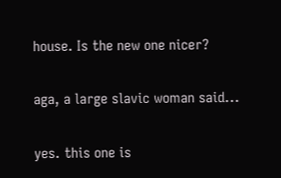house. Is the new one nicer?

aga, a large slavic woman said...

yes. this one is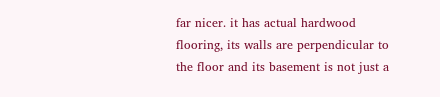far nicer. it has actual hardwood flooring, its walls are perpendicular to the floor and its basement is not just a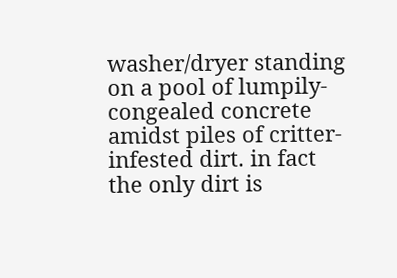washer/dryer standing on a pool of lumpily-congealed concrete amidst piles of critter-infested dirt. in fact the only dirt is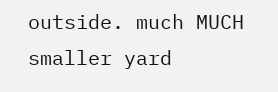outside. much MUCH smaller yard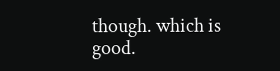though. which is good.